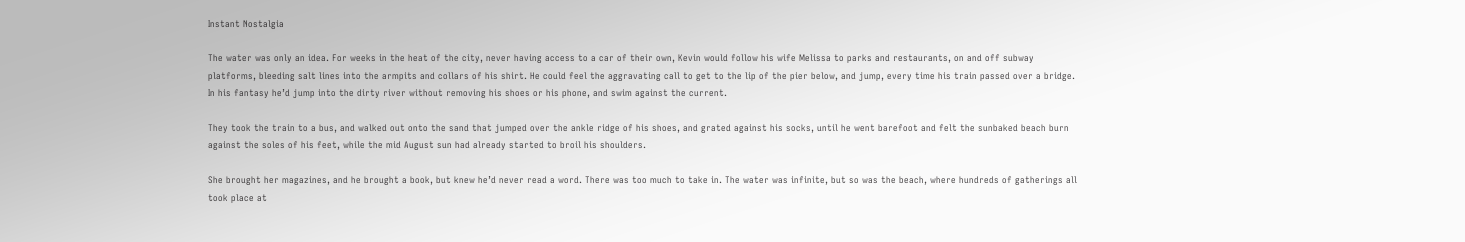Instant Nostalgia

The water was only an idea. For weeks in the heat of the city, never having access to a car of their own, Kevin would follow his wife Melissa to parks and restaurants, on and off subway platforms, bleeding salt lines into the armpits and collars of his shirt. He could feel the aggravating call to get to the lip of the pier below, and jump, every time his train passed over a bridge. In his fantasy he’d jump into the dirty river without removing his shoes or his phone, and swim against the current.

They took the train to a bus, and walked out onto the sand that jumped over the ankle ridge of his shoes, and grated against his socks, until he went barefoot and felt the sunbaked beach burn against the soles of his feet, while the mid August sun had already started to broil his shoulders.

She brought her magazines, and he brought a book, but knew he’d never read a word. There was too much to take in. The water was infinite, but so was the beach, where hundreds of gatherings all took place at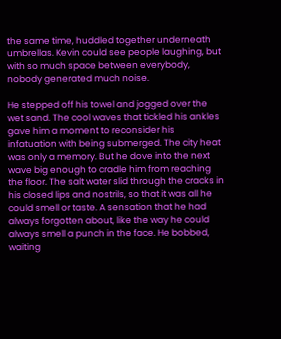the same time, huddled together underneath umbrellas. Kevin could see people laughing, but with so much space between everybody, nobody generated much noise.

He stepped off his towel and jogged over the wet sand. The cool waves that tickled his ankles gave him a moment to reconsider his infatuation with being submerged. The city heat was only a memory. But he dove into the next wave big enough to cradle him from reaching the floor. The salt water slid through the cracks in his closed lips and nostrils, so that it was all he could smell or taste. A sensation that he had always forgotten about, like the way he could always smell a punch in the face. He bobbed, waiting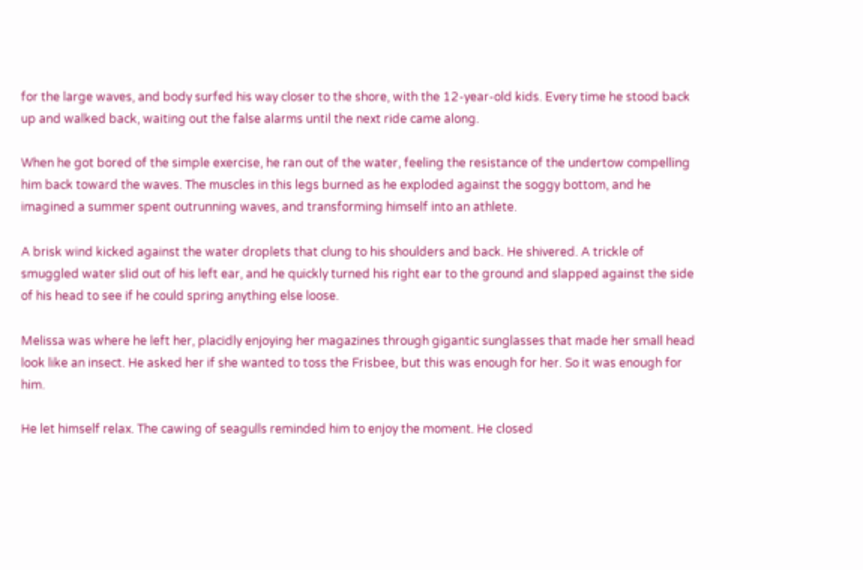for the large waves, and body surfed his way closer to the shore, with the 12-year-old kids. Every time he stood back up and walked back, waiting out the false alarms until the next ride came along.

When he got bored of the simple exercise, he ran out of the water, feeling the resistance of the undertow compelling him back toward the waves. The muscles in this legs burned as he exploded against the soggy bottom, and he imagined a summer spent outrunning waves, and transforming himself into an athlete.

A brisk wind kicked against the water droplets that clung to his shoulders and back. He shivered. A trickle of smuggled water slid out of his left ear, and he quickly turned his right ear to the ground and slapped against the side of his head to see if he could spring anything else loose.

Melissa was where he left her, placidly enjoying her magazines through gigantic sunglasses that made her small head look like an insect. He asked her if she wanted to toss the Frisbee, but this was enough for her. So it was enough for him.

He let himself relax. The cawing of seagulls reminded him to enjoy the moment. He closed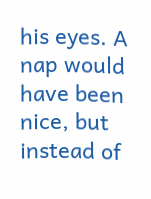his eyes. A nap would have been nice, but instead of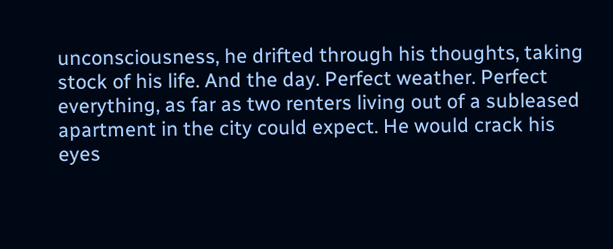unconsciousness, he drifted through his thoughts, taking stock of his life. And the day. Perfect weather. Perfect everything, as far as two renters living out of a subleased apartment in the city could expect. He would crack his eyes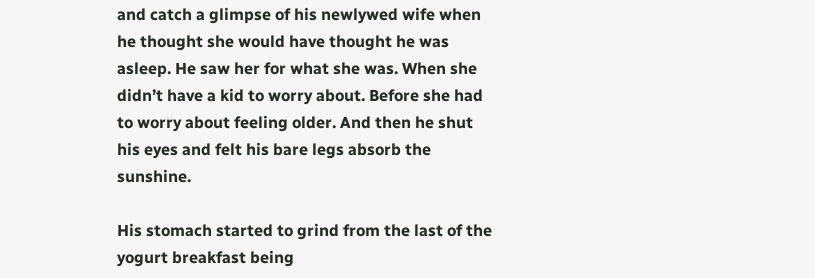and catch a glimpse of his newlywed wife when he thought she would have thought he was asleep. He saw her for what she was. When she didn’t have a kid to worry about. Before she had to worry about feeling older. And then he shut his eyes and felt his bare legs absorb the sunshine.

His stomach started to grind from the last of the yogurt breakfast being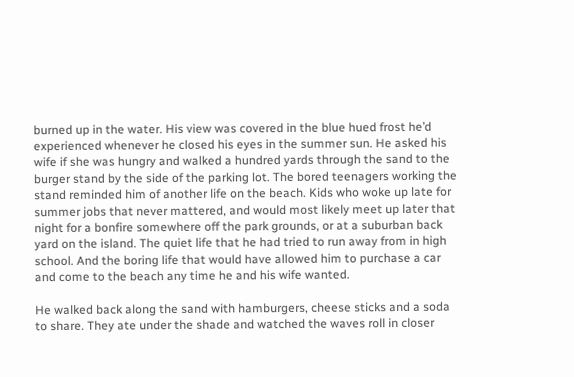burned up in the water. His view was covered in the blue hued frost he’d experienced whenever he closed his eyes in the summer sun. He asked his wife if she was hungry and walked a hundred yards through the sand to the burger stand by the side of the parking lot. The bored teenagers working the stand reminded him of another life on the beach. Kids who woke up late for summer jobs that never mattered, and would most likely meet up later that night for a bonfire somewhere off the park grounds, or at a suburban back yard on the island. The quiet life that he had tried to run away from in high school. And the boring life that would have allowed him to purchase a car and come to the beach any time he and his wife wanted.

He walked back along the sand with hamburgers, cheese sticks and a soda to share. They ate under the shade and watched the waves roll in closer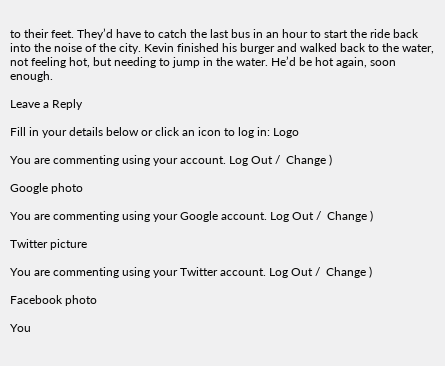to their feet. They’d have to catch the last bus in an hour to start the ride back into the noise of the city. Kevin finished his burger and walked back to the water, not feeling hot, but needing to jump in the water. He’d be hot again, soon enough.

Leave a Reply

Fill in your details below or click an icon to log in: Logo

You are commenting using your account. Log Out /  Change )

Google photo

You are commenting using your Google account. Log Out /  Change )

Twitter picture

You are commenting using your Twitter account. Log Out /  Change )

Facebook photo

You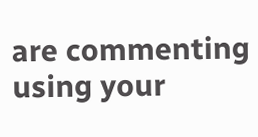are commenting using your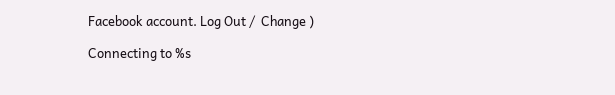Facebook account. Log Out /  Change )

Connecting to %s